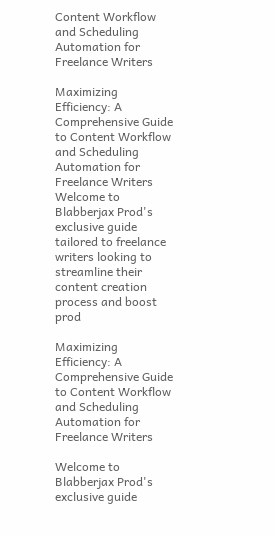Content Workflow and Scheduling Automation for Freelance Writers

Maximizing Efficiency: A Comprehensive Guide to Content Workflow and Scheduling Automation for Freelance Writers Welcome to Blabberjax Prod's exclusive guide tailored to freelance writers looking to streamline their content creation process and boost prod

Maximizing Efficiency: A Comprehensive Guide to Content Workflow and Scheduling Automation for Freelance Writers

Welcome to Blabberjax Prod's exclusive guide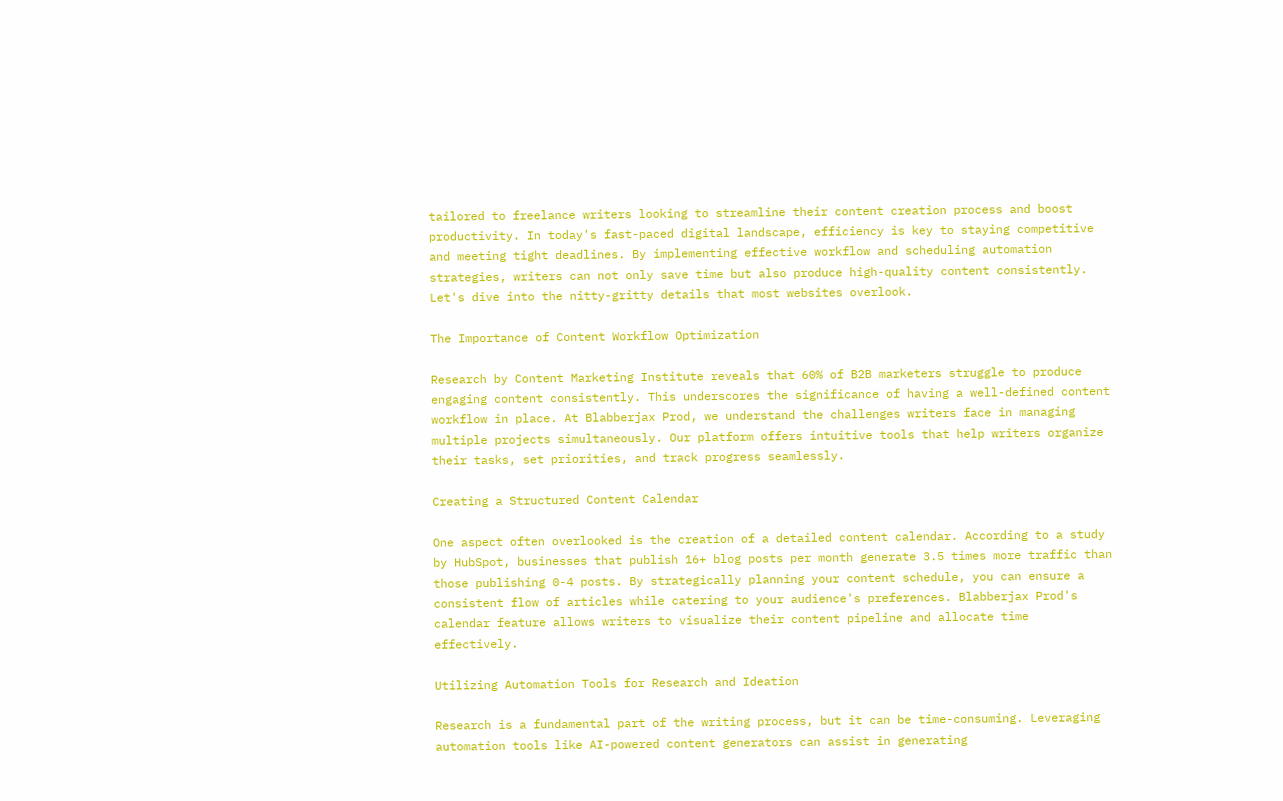tailored to freelance writers looking to streamline their content creation process and boost productivity. In today's fast-paced digital landscape, efficiency is key to staying competitive and meeting tight deadlines. By implementing effective workflow and scheduling automation strategies, writers can not only save time but also produce high-quality content consistently. Let's dive into the nitty-gritty details that most websites overlook.

The Importance of Content Workflow Optimization

Research by Content Marketing Institute reveals that 60% of B2B marketers struggle to produce engaging content consistently. This underscores the significance of having a well-defined content workflow in place. At Blabberjax Prod, we understand the challenges writers face in managing multiple projects simultaneously. Our platform offers intuitive tools that help writers organize their tasks, set priorities, and track progress seamlessly.

Creating a Structured Content Calendar

One aspect often overlooked is the creation of a detailed content calendar. According to a study by HubSpot, businesses that publish 16+ blog posts per month generate 3.5 times more traffic than those publishing 0-4 posts. By strategically planning your content schedule, you can ensure a consistent flow of articles while catering to your audience's preferences. Blabberjax Prod's calendar feature allows writers to visualize their content pipeline and allocate time effectively.

Utilizing Automation Tools for Research and Ideation

Research is a fundamental part of the writing process, but it can be time-consuming. Leveraging automation tools like AI-powered content generators can assist in generating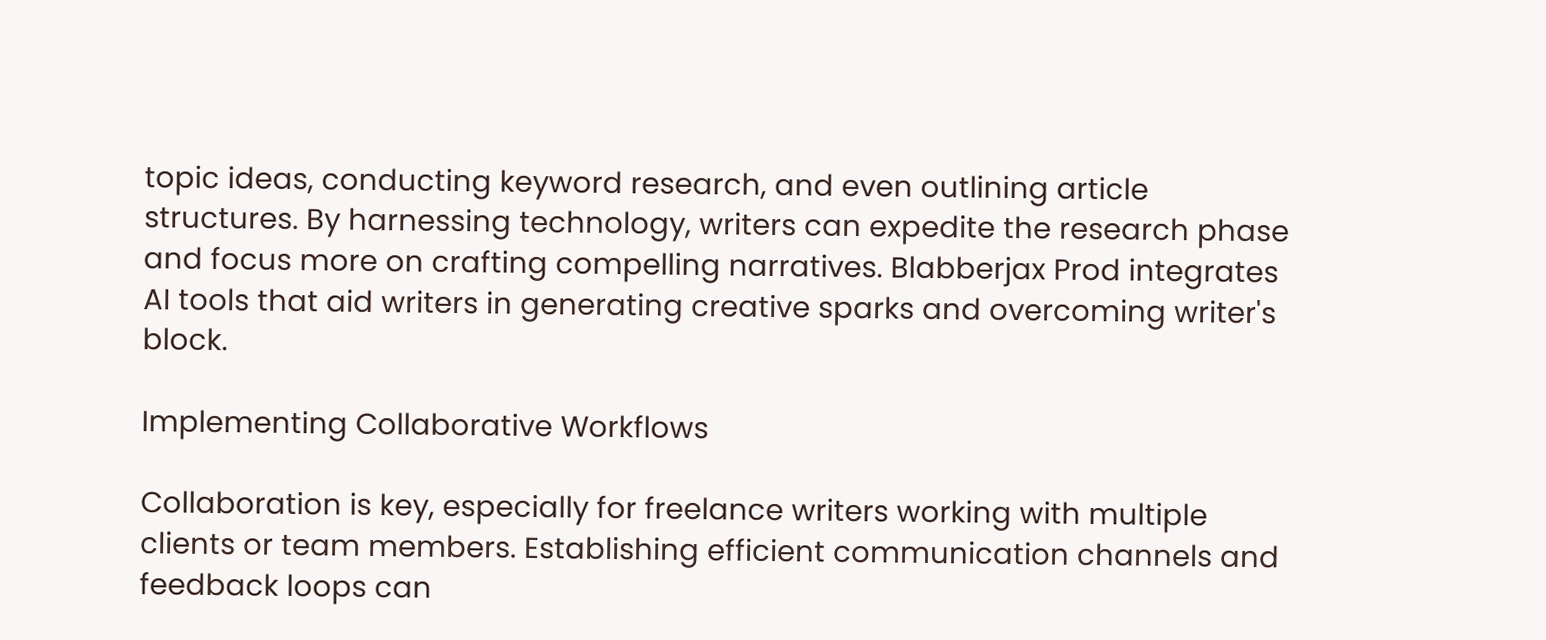topic ideas, conducting keyword research, and even outlining article structures. By harnessing technology, writers can expedite the research phase and focus more on crafting compelling narratives. Blabberjax Prod integrates AI tools that aid writers in generating creative sparks and overcoming writer's block.

Implementing Collaborative Workflows

Collaboration is key, especially for freelance writers working with multiple clients or team members. Establishing efficient communication channels and feedback loops can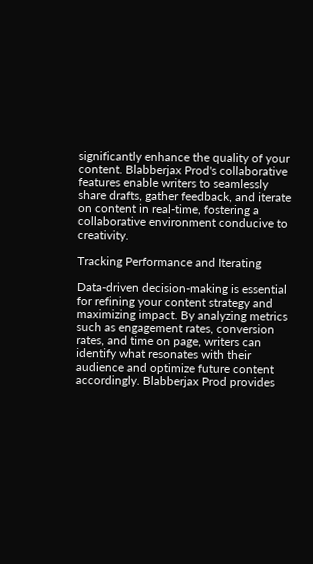significantly enhance the quality of your content. Blabberjax Prod's collaborative features enable writers to seamlessly share drafts, gather feedback, and iterate on content in real-time, fostering a collaborative environment conducive to creativity.

Tracking Performance and Iterating

Data-driven decision-making is essential for refining your content strategy and maximizing impact. By analyzing metrics such as engagement rates, conversion rates, and time on page, writers can identify what resonates with their audience and optimize future content accordingly. Blabberjax Prod provides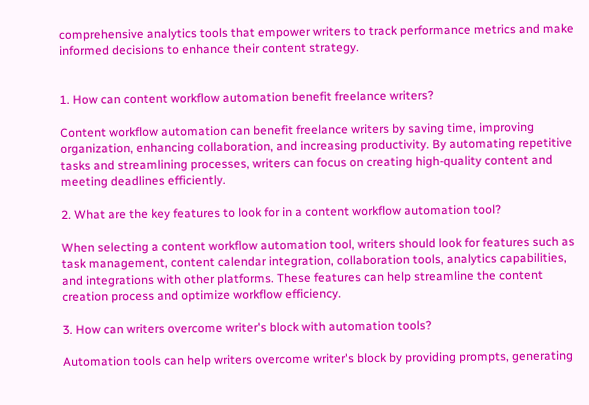comprehensive analytics tools that empower writers to track performance metrics and make informed decisions to enhance their content strategy.


1. How can content workflow automation benefit freelance writers?

Content workflow automation can benefit freelance writers by saving time, improving organization, enhancing collaboration, and increasing productivity. By automating repetitive tasks and streamlining processes, writers can focus on creating high-quality content and meeting deadlines efficiently.

2. What are the key features to look for in a content workflow automation tool?

When selecting a content workflow automation tool, writers should look for features such as task management, content calendar integration, collaboration tools, analytics capabilities, and integrations with other platforms. These features can help streamline the content creation process and optimize workflow efficiency.

3. How can writers overcome writer's block with automation tools?

Automation tools can help writers overcome writer's block by providing prompts, generating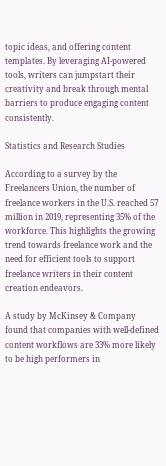topic ideas, and offering content templates. By leveraging AI-powered tools, writers can jumpstart their creativity and break through mental barriers to produce engaging content consistently.

Statistics and Research Studies

According to a survey by the Freelancers Union, the number of freelance workers in the U.S. reached 57 million in 2019, representing 35% of the workforce. This highlights the growing trend towards freelance work and the need for efficient tools to support freelance writers in their content creation endeavors.

A study by McKinsey & Company found that companies with well-defined content workflows are 33% more likely to be high performers in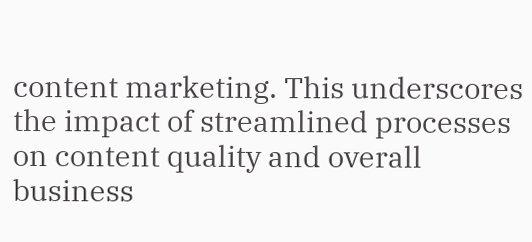content marketing. This underscores the impact of streamlined processes on content quality and overall business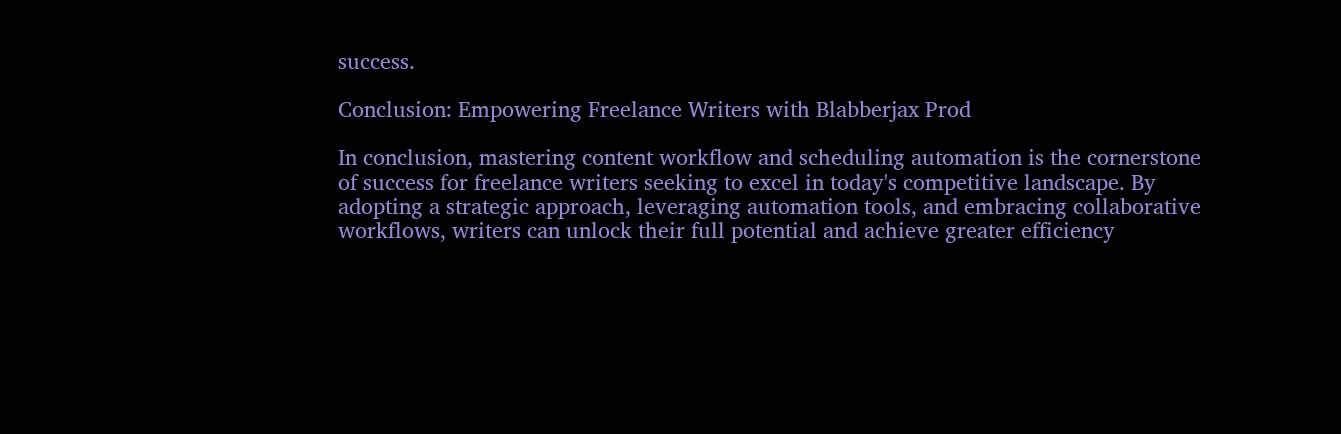success.

Conclusion: Empowering Freelance Writers with Blabberjax Prod

In conclusion, mastering content workflow and scheduling automation is the cornerstone of success for freelance writers seeking to excel in today's competitive landscape. By adopting a strategic approach, leveraging automation tools, and embracing collaborative workflows, writers can unlock their full potential and achieve greater efficiency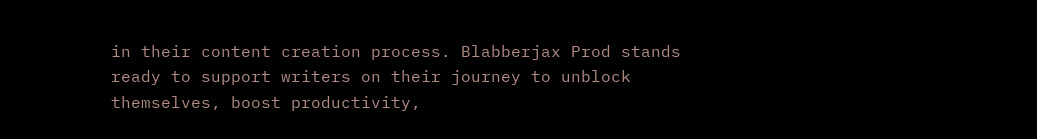in their content creation process. Blabberjax Prod stands ready to support writers on their journey to unblock themselves, boost productivity,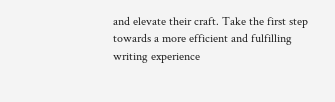and elevate their craft. Take the first step towards a more efficient and fulfilling writing experience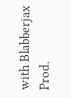with Blabberjax Prod.